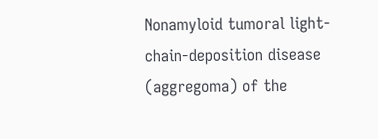Nonamyloid tumoral light-chain-deposition disease (aggregoma) of the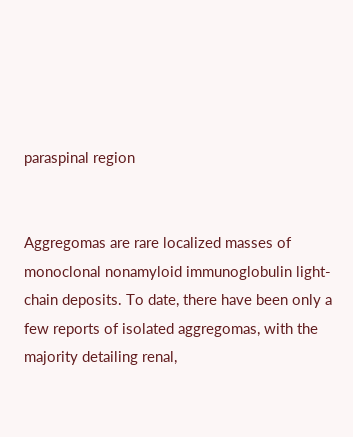paraspinal region


Aggregomas are rare localized masses of monoclonal nonamyloid immunoglobulin light-chain deposits. To date, there have been only a few reports of isolated aggregomas, with the majority detailing renal,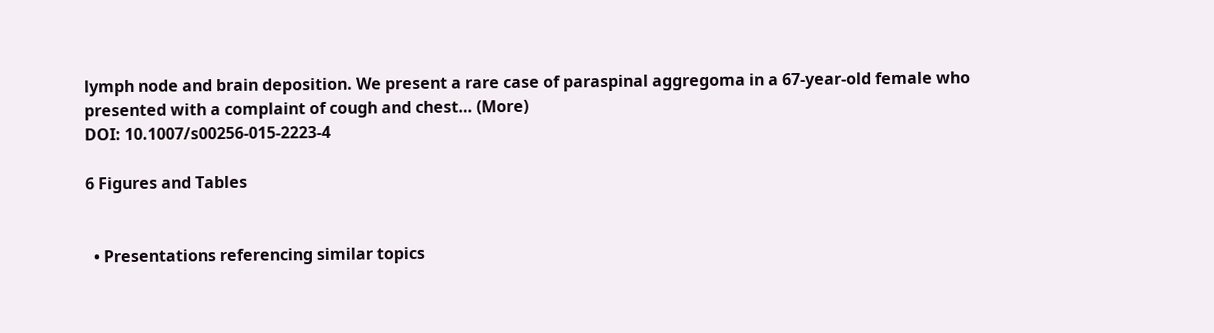lymph node and brain deposition. We present a rare case of paraspinal aggregoma in a 67-year-old female who presented with a complaint of cough and chest… (More)
DOI: 10.1007/s00256-015-2223-4

6 Figures and Tables


  • Presentations referencing similar topics